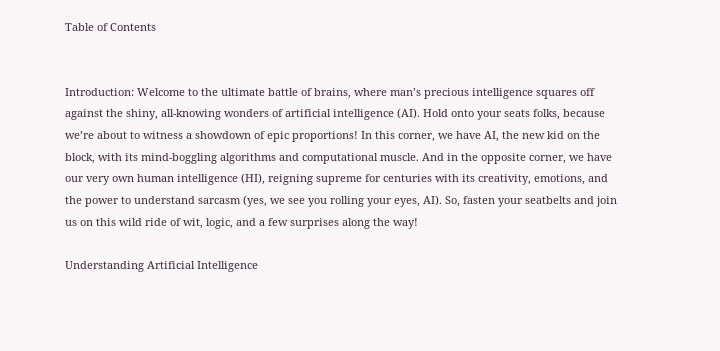Table of Contents


Introduction: Welcome to the ultimate battle of brains, where man’s precious intelligence squares off against the shiny, all-knowing wonders of artificial intelligence (AI). Hold onto your seats folks, because we’re about to witness a showdown of epic proportions! In this corner, we have AI, the new kid on the block, with its mind-boggling algorithms and computational muscle. And in the opposite corner, we have our very own human intelligence (HI), reigning supreme for centuries with its creativity, emotions, and the power to understand sarcasm (yes, we see you rolling your eyes, AI). So, fasten your seatbelts and join us on this wild ride of wit, logic, and a few surprises along the way!

Understanding Artificial Intelligence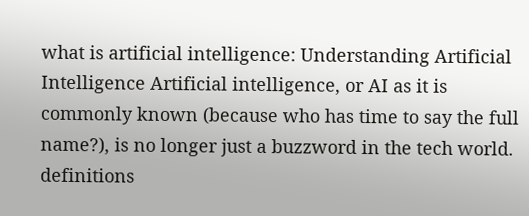what is artificial intelligence: Understanding Artificial Intelligence Artificial intelligence, or AI as it is commonly known (because who has time to say the full name?), is no longer just a buzzword in the tech world. definitions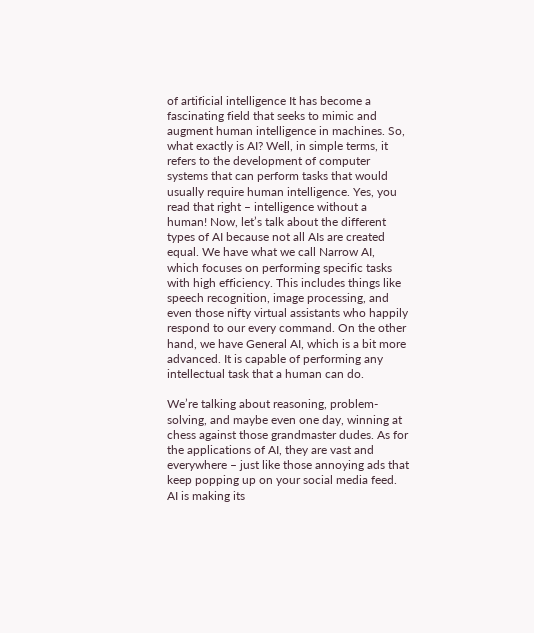of artificial intelligence It has become a fascinating field that seeks to mimic and augment human intelligence in machines. So, what exactly is AI? Well, in simple terms, it refers to the development of computer systems that can perform tasks that would usually require human intelligence. Yes, you read that right – intelligence without a human! Now, let’s talk about the different types of AI because not all AIs are created equal. We have what we call Narrow AI, which focuses on performing specific tasks with high efficiency. This includes things like speech recognition, image processing, and even those nifty virtual assistants who happily respond to our every command. On the other hand, we have General AI, which is a bit more advanced. It is capable of performing any intellectual task that a human can do.

We’re talking about reasoning, problem-solving, and maybe even one day, winning at chess against those grandmaster dudes. As for the applications of AI, they are vast and everywhere – just like those annoying ads that keep popping up on your social media feed. AI is making its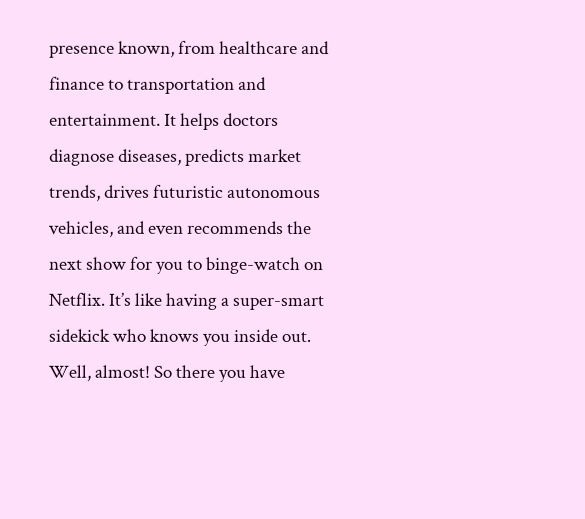presence known, from healthcare and finance to transportation and entertainment. It helps doctors diagnose diseases, predicts market trends, drives futuristic autonomous vehicles, and even recommends the next show for you to binge-watch on Netflix. It’s like having a super-smart sidekick who knows you inside out. Well, almost! So there you have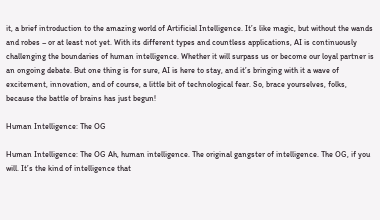it, a brief introduction to the amazing world of Artificial Intelligence. It’s like magic, but without the wands and robes – or at least not yet. With its different types and countless applications, AI is continuously challenging the boundaries of human intelligence. Whether it will surpass us or become our loyal partner is an ongoing debate. But one thing is for sure, AI is here to stay, and it’s bringing with it a wave of excitement, innovation, and of course, a little bit of technological fear. So, brace yourselves, folks, because the battle of brains has just begun!

Human Intelligence: The OG

Human Intelligence: The OG Ah, human intelligence. The original gangster of intelligence. The OG, if you will. It’s the kind of intelligence that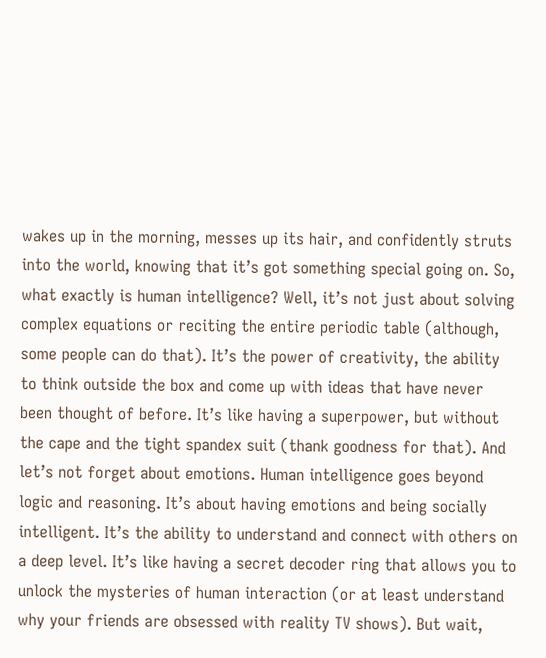wakes up in the morning, messes up its hair, and confidently struts into the world, knowing that it’s got something special going on. So, what exactly is human intelligence? Well, it’s not just about solving complex equations or reciting the entire periodic table (although, some people can do that). It’s the power of creativity, the ability to think outside the box and come up with ideas that have never been thought of before. It’s like having a superpower, but without the cape and the tight spandex suit (thank goodness for that). And let’s not forget about emotions. Human intelligence goes beyond logic and reasoning. It’s about having emotions and being socially intelligent. It’s the ability to understand and connect with others on a deep level. It’s like having a secret decoder ring that allows you to unlock the mysteries of human interaction (or at least understand why your friends are obsessed with reality TV shows). But wait,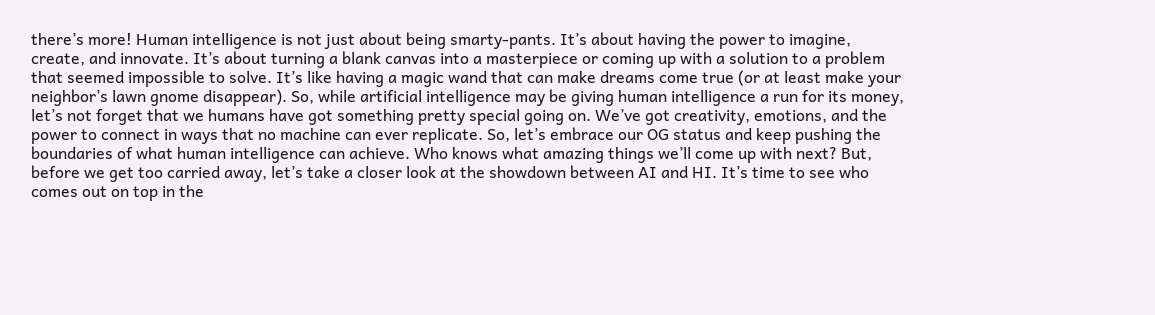there’s more! Human intelligence is not just about being smarty-pants. It’s about having the power to imagine, create, and innovate. It’s about turning a blank canvas into a masterpiece or coming up with a solution to a problem that seemed impossible to solve. It’s like having a magic wand that can make dreams come true (or at least make your neighbor’s lawn gnome disappear). So, while artificial intelligence may be giving human intelligence a run for its money, let’s not forget that we humans have got something pretty special going on. We’ve got creativity, emotions, and the power to connect in ways that no machine can ever replicate. So, let’s embrace our OG status and keep pushing the boundaries of what human intelligence can achieve. Who knows what amazing things we’ll come up with next? But, before we get too carried away, let’s take a closer look at the showdown between AI and HI. It’s time to see who comes out on top in the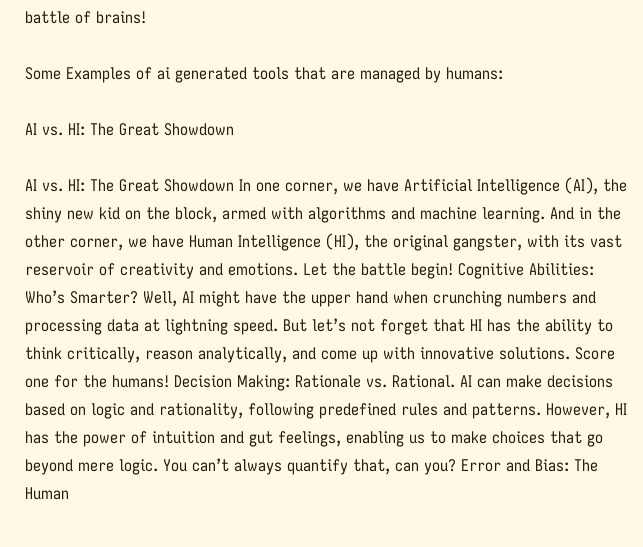battle of brains!

Some Examples of ai generated tools that are managed by humans:

AI vs. HI: The Great Showdown

AI vs. HI: The Great Showdown In one corner, we have Artificial Intelligence (AI), the shiny new kid on the block, armed with algorithms and machine learning. And in the other corner, we have Human Intelligence (HI), the original gangster, with its vast reservoir of creativity and emotions. Let the battle begin! Cognitive Abilities: Who’s Smarter? Well, AI might have the upper hand when crunching numbers and processing data at lightning speed. But let’s not forget that HI has the ability to think critically, reason analytically, and come up with innovative solutions. Score one for the humans! Decision Making: Rationale vs. Rational. AI can make decisions based on logic and rationality, following predefined rules and patterns. However, HI has the power of intuition and gut feelings, enabling us to make choices that go beyond mere logic. You can’t always quantify that, can you? Error and Bias: The Human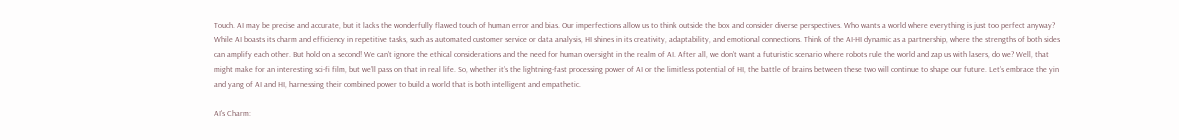Touch. AI may be precise and accurate, but it lacks the wonderfully flawed touch of human error and bias. Our imperfections allow us to think outside the box and consider diverse perspectives. Who wants a world where everything is just too perfect anyway? While AI boasts its charm and efficiency in repetitive tasks, such as automated customer service or data analysis, HI shines in its creativity, adaptability, and emotional connections. Think of the AI-HI dynamic as a partnership, where the strengths of both sides can amplify each other. But hold on a second! We can’t ignore the ethical considerations and the need for human oversight in the realm of AI. After all, we don’t want a futuristic scenario where robots rule the world and zap us with lasers, do we? Well, that might make for an interesting sci-fi film, but we’ll pass on that in real life. So, whether it’s the lightning-fast processing power of AI or the limitless potential of HI, the battle of brains between these two will continue to shape our future. Let’s embrace the yin and yang of AI and HI, harnessing their combined power to build a world that is both intelligent and empathetic.

AI's Charm: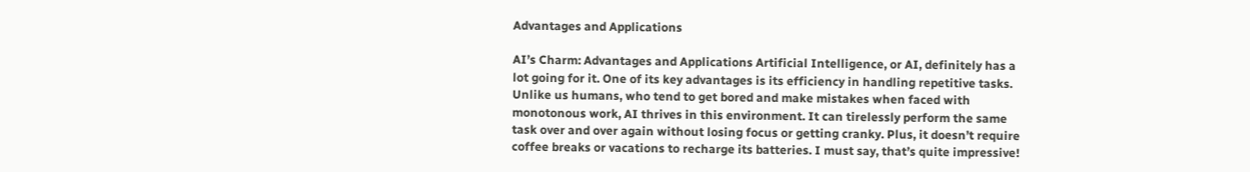Advantages and Applications

AI’s Charm: Advantages and Applications Artificial Intelligence, or AI, definitely has a lot going for it. One of its key advantages is its efficiency in handling repetitive tasks. Unlike us humans, who tend to get bored and make mistakes when faced with monotonous work, AI thrives in this environment. It can tirelessly perform the same task over and over again without losing focus or getting cranky. Plus, it doesn’t require coffee breaks or vacations to recharge its batteries. I must say, that’s quite impressive!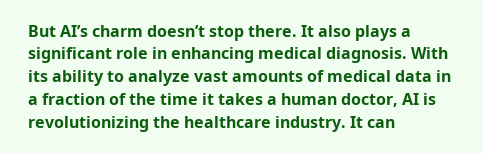But AI’s charm doesn’t stop there. It also plays a significant role in enhancing medical diagnosis. With its ability to analyze vast amounts of medical data in a fraction of the time it takes a human doctor, AI is revolutionizing the healthcare industry. It can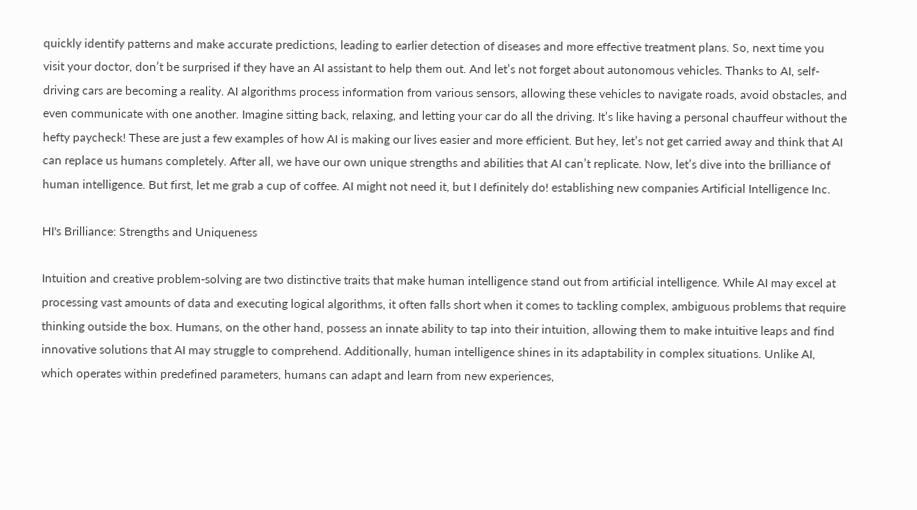quickly identify patterns and make accurate predictions, leading to earlier detection of diseases and more effective treatment plans. So, next time you visit your doctor, don’t be surprised if they have an AI assistant to help them out. And let’s not forget about autonomous vehicles. Thanks to AI, self-driving cars are becoming a reality. AI algorithms process information from various sensors, allowing these vehicles to navigate roads, avoid obstacles, and even communicate with one another. Imagine sitting back, relaxing, and letting your car do all the driving. It’s like having a personal chauffeur without the hefty paycheck! These are just a few examples of how AI is making our lives easier and more efficient. But hey, let’s not get carried away and think that AI can replace us humans completely. After all, we have our own unique strengths and abilities that AI can’t replicate. Now, let’s dive into the brilliance of human intelligence. But first, let me grab a cup of coffee. AI might not need it, but I definitely do! establishing new companies Artificial Intelligence Inc.

HI's Brilliance: Strengths and Uniqueness

Intuition and creative problem-solving are two distinctive traits that make human intelligence stand out from artificial intelligence. While AI may excel at processing vast amounts of data and executing logical algorithms, it often falls short when it comes to tackling complex, ambiguous problems that require thinking outside the box. Humans, on the other hand, possess an innate ability to tap into their intuition, allowing them to make intuitive leaps and find innovative solutions that AI may struggle to comprehend. Additionally, human intelligence shines in its adaptability in complex situations. Unlike AI, which operates within predefined parameters, humans can adapt and learn from new experiences,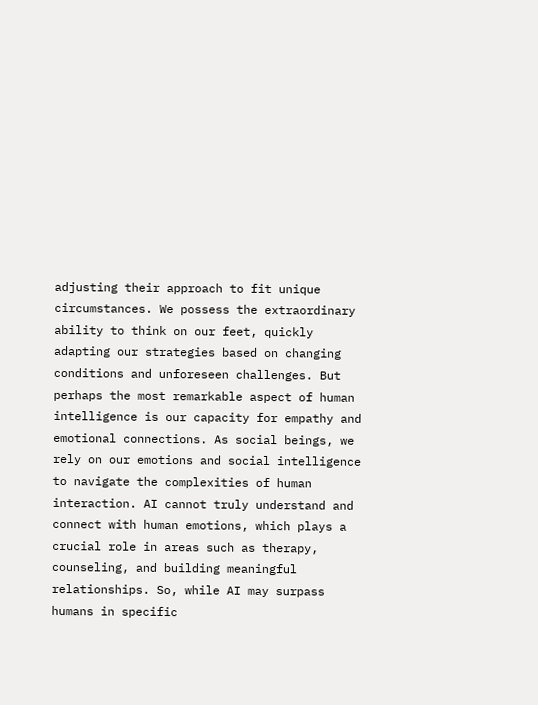adjusting their approach to fit unique circumstances. We possess the extraordinary ability to think on our feet, quickly adapting our strategies based on changing conditions and unforeseen challenges. But perhaps the most remarkable aspect of human intelligence is our capacity for empathy and emotional connections. As social beings, we rely on our emotions and social intelligence to navigate the complexities of human interaction. AI cannot truly understand and connect with human emotions, which plays a crucial role in areas such as therapy, counseling, and building meaningful relationships. So, while AI may surpass humans in specific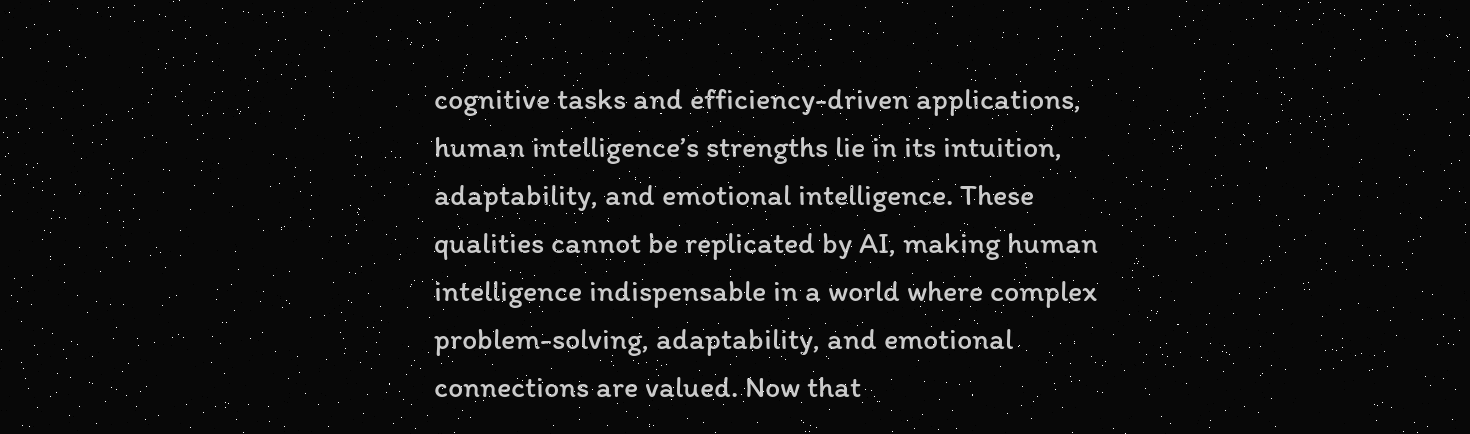cognitive tasks and efficiency-driven applications, human intelligence’s strengths lie in its intuition, adaptability, and emotional intelligence. These qualities cannot be replicated by AI, making human intelligence indispensable in a world where complex problem-solving, adaptability, and emotional connections are valued. Now that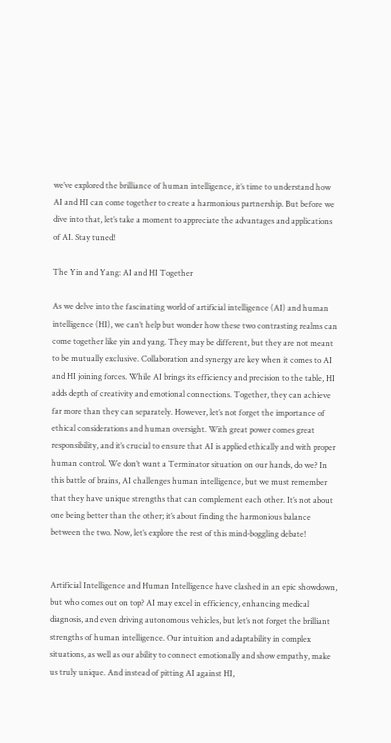we’ve explored the brilliance of human intelligence, it’s time to understand how AI and HI can come together to create a harmonious partnership. But before we dive into that, let’s take a moment to appreciate the advantages and applications of AI. Stay tuned!

The Yin and Yang: AI and HI Together

As we delve into the fascinating world of artificial intelligence (AI) and human intelligence (HI), we can’t help but wonder how these two contrasting realms can come together like yin and yang. They may be different, but they are not meant to be mutually exclusive. Collaboration and synergy are key when it comes to AI and HI joining forces. While AI brings its efficiency and precision to the table, HI adds depth of creativity and emotional connections. Together, they can achieve far more than they can separately. However, let’s not forget the importance of ethical considerations and human oversight. With great power comes great responsibility, and it’s crucial to ensure that AI is applied ethically and with proper human control. We don’t want a Terminator situation on our hands, do we? In this battle of brains, AI challenges human intelligence, but we must remember that they have unique strengths that can complement each other. It’s not about one being better than the other; it’s about finding the harmonious balance between the two. Now, let’s explore the rest of this mind-boggling debate!


Artificial Intelligence and Human Intelligence have clashed in an epic showdown, but who comes out on top? AI may excel in efficiency, enhancing medical diagnosis, and even driving autonomous vehicles, but let’s not forget the brilliant strengths of human intelligence. Our intuition and adaptability in complex situations, as well as our ability to connect emotionally and show empathy, make us truly unique. And instead of pitting AI against HI,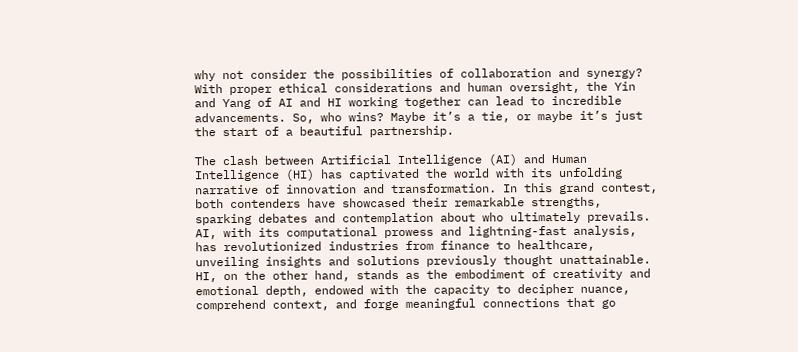why not consider the possibilities of collaboration and synergy? With proper ethical considerations and human oversight, the Yin and Yang of AI and HI working together can lead to incredible advancements. So, who wins? Maybe it’s a tie, or maybe it’s just the start of a beautiful partnership.

The clash between Artificial Intelligence (AI) and Human Intelligence (HI) has captivated the world with its unfolding narrative of innovation and transformation. In this grand contest, both contenders have showcased their remarkable strengths, sparking debates and contemplation about who ultimately prevails. AI, with its computational prowess and lightning-fast analysis, has revolutionized industries from finance to healthcare, unveiling insights and solutions previously thought unattainable. HI, on the other hand, stands as the embodiment of creativity and emotional depth, endowed with the capacity to decipher nuance, comprehend context, and forge meaningful connections that go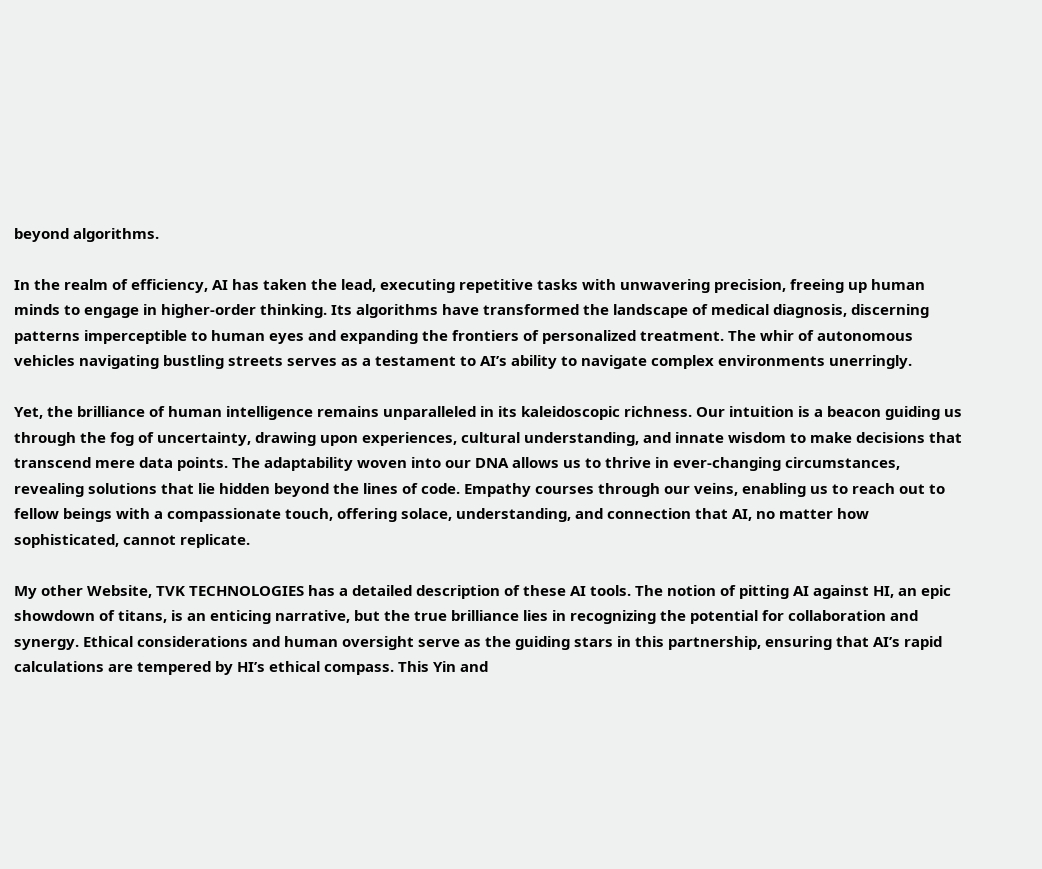beyond algorithms.

In the realm of efficiency, AI has taken the lead, executing repetitive tasks with unwavering precision, freeing up human minds to engage in higher-order thinking. Its algorithms have transformed the landscape of medical diagnosis, discerning patterns imperceptible to human eyes and expanding the frontiers of personalized treatment. The whir of autonomous vehicles navigating bustling streets serves as a testament to AI’s ability to navigate complex environments unerringly.

Yet, the brilliance of human intelligence remains unparalleled in its kaleidoscopic richness. Our intuition is a beacon guiding us through the fog of uncertainty, drawing upon experiences, cultural understanding, and innate wisdom to make decisions that transcend mere data points. The adaptability woven into our DNA allows us to thrive in ever-changing circumstances, revealing solutions that lie hidden beyond the lines of code. Empathy courses through our veins, enabling us to reach out to fellow beings with a compassionate touch, offering solace, understanding, and connection that AI, no matter how sophisticated, cannot replicate.

My other Website, TVK TECHNOLOGIES has a detailed description of these AI tools. The notion of pitting AI against HI, an epic showdown of titans, is an enticing narrative, but the true brilliance lies in recognizing the potential for collaboration and synergy. Ethical considerations and human oversight serve as the guiding stars in this partnership, ensuring that AI’s rapid calculations are tempered by HI’s ethical compass. This Yin and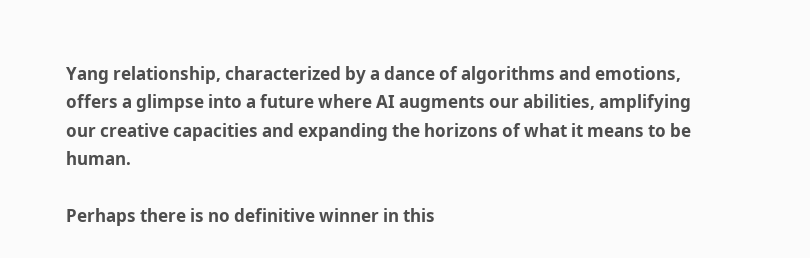Yang relationship, characterized by a dance of algorithms and emotions, offers a glimpse into a future where AI augments our abilities, amplifying our creative capacities and expanding the horizons of what it means to be human.

Perhaps there is no definitive winner in this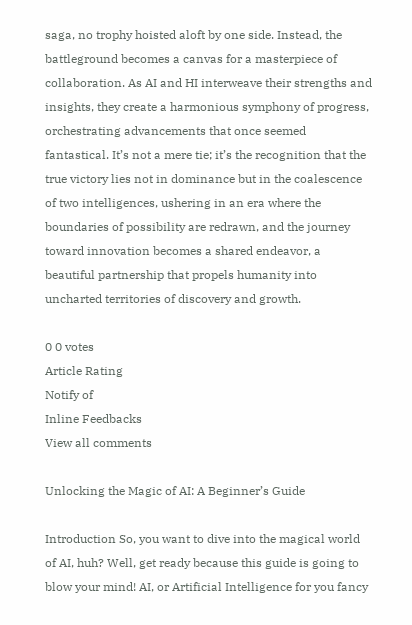saga, no trophy hoisted aloft by one side. Instead, the battleground becomes a canvas for a masterpiece of collaboration. As AI and HI interweave their strengths and insights, they create a harmonious symphony of progress, orchestrating advancements that once seemed fantastical. It’s not a mere tie; it’s the recognition that the true victory lies not in dominance but in the coalescence of two intelligences, ushering in an era where the boundaries of possibility are redrawn, and the journey toward innovation becomes a shared endeavor, a beautiful partnership that propels humanity into uncharted territories of discovery and growth.

0 0 votes
Article Rating
Notify of
Inline Feedbacks
View all comments

Unlocking the Magic of AI: A Beginner’s Guide

Introduction So, you want to dive into the magical world of AI, huh? Well, get ready because this guide is going to blow your mind! AI, or Artificial Intelligence for you fancy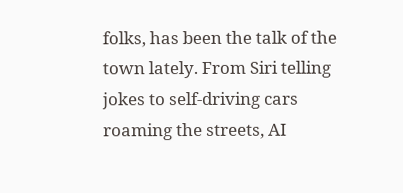folks, has been the talk of the town lately. From Siri telling jokes to self-driving cars roaming the streets, AI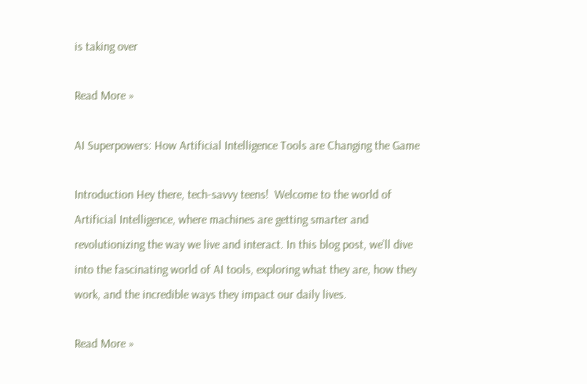is taking over

Read More »

AI Superpowers: How Artificial Intelligence Tools are Changing the Game

Introduction Hey there, tech-savvy teens!  Welcome to the world of Artificial Intelligence, where machines are getting smarter and revolutionizing the way we live and interact. In this blog post, we’ll dive into the fascinating world of AI tools, exploring what they are, how they work, and the incredible ways they impact our daily lives.

Read More »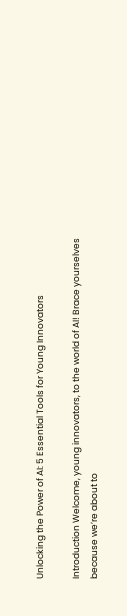Unlocking the Power of AI: 5 Essential Tools for Young Innovators

Introduction Welcome, young innovators, to the world of AI! Brace yourselves because we’re about to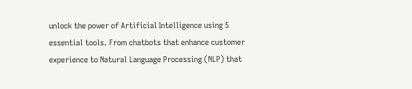unlock the power of Artificial Intelligence using 5 essential tools. From chatbots that enhance customer experience to Natural Language Processing (NLP) that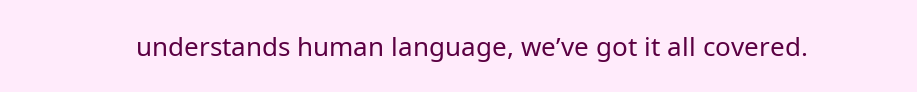understands human language, we’ve got it all covered.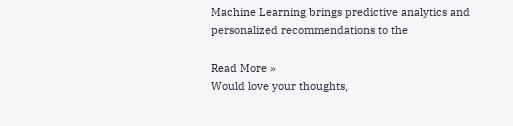Machine Learning brings predictive analytics and personalized recommendations to the

Read More »
Would love your thoughts,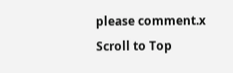please comment.x
Scroll to Top